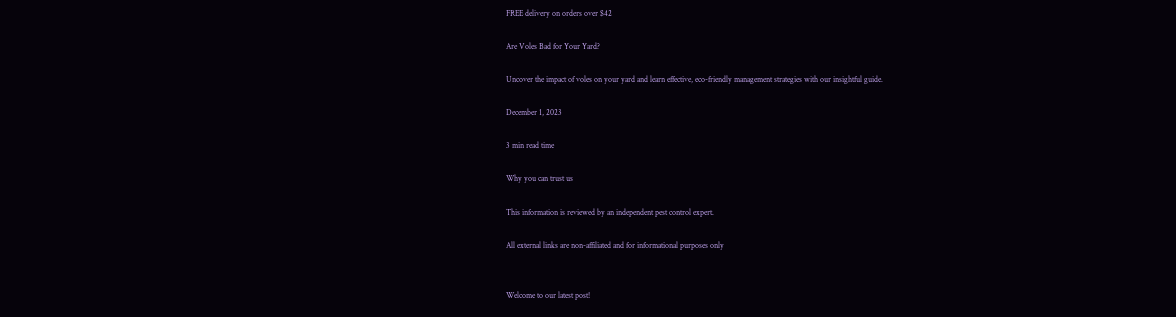FREE delivery on orders over $42

Are Voles Bad for Your Yard?

Uncover the impact of voles on your yard and learn effective, eco-friendly management strategies with our insightful guide.

December 1, 2023

3 min read time

Why you can trust us

This information is reviewed by an independent pest control expert.

All external links are non-affiliated and for informational purposes only


Welcome to our latest post!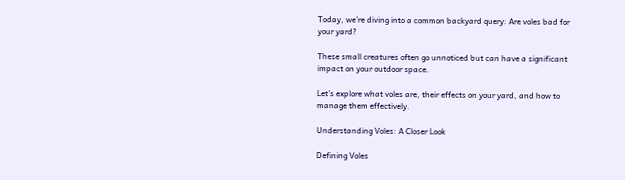Today, we’re diving into a common backyard query: Are voles bad for your yard?

These small creatures often go unnoticed but can have a significant impact on your outdoor space.

Let’s explore what voles are, their effects on your yard, and how to manage them effectively.

Understanding Voles: A Closer Look

Defining Voles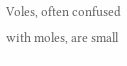Voles, often confused with moles, are small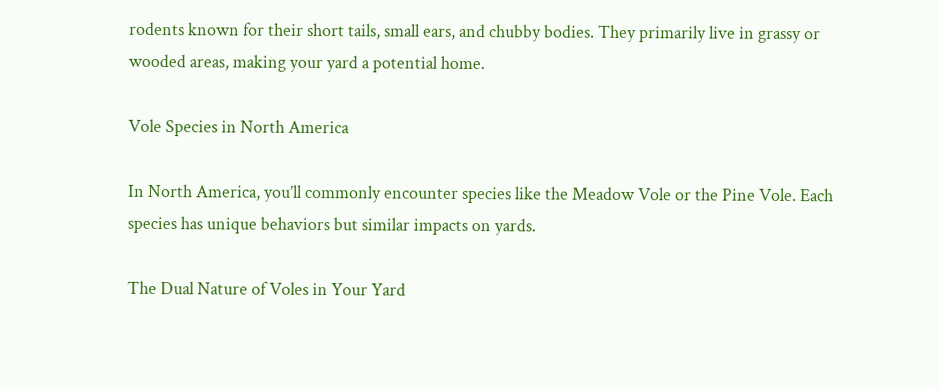rodents known for their short tails, small ears, and chubby bodies. They primarily live in grassy or wooded areas, making your yard a potential home.

Vole Species in North America

In North America, you’ll commonly encounter species like the Meadow Vole or the Pine Vole. Each species has unique behaviors but similar impacts on yards.

The Dual Nature of Voles in Your Yard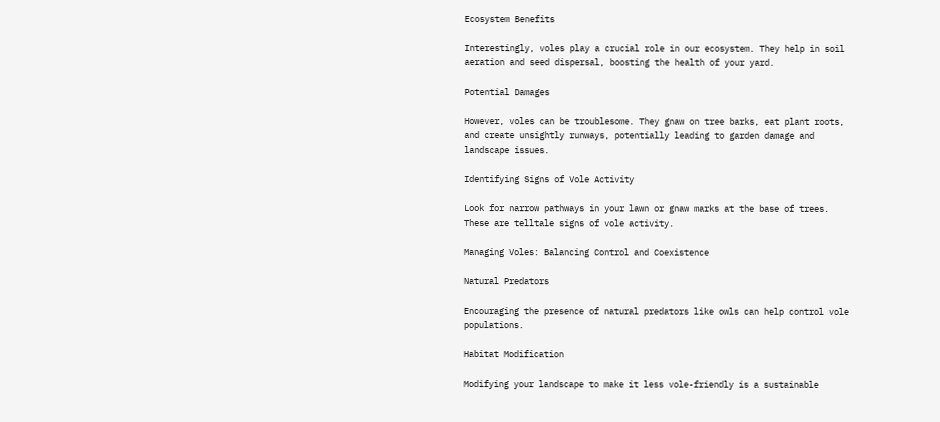Ecosystem Benefits

Interestingly, voles play a crucial role in our ecosystem. They help in soil aeration and seed dispersal, boosting the health of your yard.

Potential Damages

However, voles can be troublesome. They gnaw on tree barks, eat plant roots, and create unsightly runways, potentially leading to garden damage and landscape issues.

Identifying Signs of Vole Activity

Look for narrow pathways in your lawn or gnaw marks at the base of trees. These are telltale signs of vole activity.

Managing Voles: Balancing Control and Coexistence

Natural Predators

Encouraging the presence of natural predators like owls can help control vole populations.

Habitat Modification

Modifying your landscape to make it less vole-friendly is a sustainable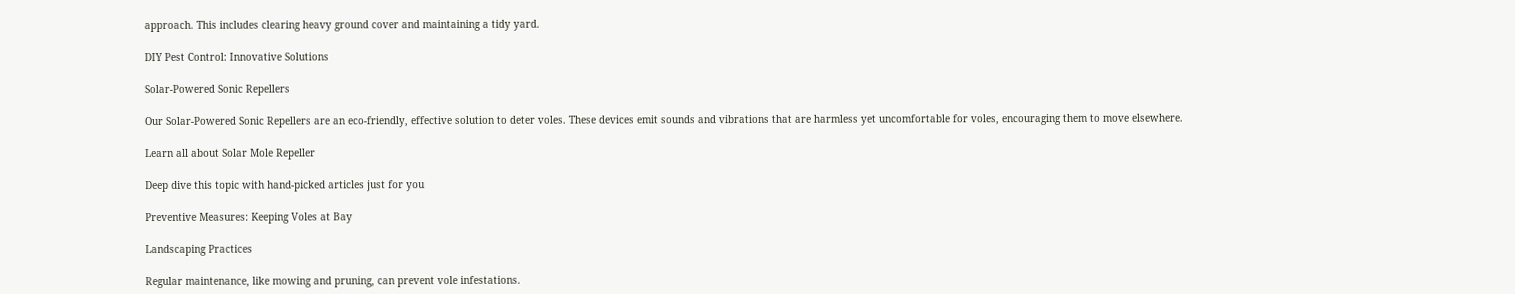approach. This includes clearing heavy ground cover and maintaining a tidy yard.

DIY Pest Control: Innovative Solutions

Solar-Powered Sonic Repellers

Our Solar-Powered Sonic Repellers are an eco-friendly, effective solution to deter voles. These devices emit sounds and vibrations that are harmless yet uncomfortable for voles, encouraging them to move elsewhere.

Learn all about Solar Mole Repeller

Deep dive this topic with hand-picked articles just for you

Preventive Measures: Keeping Voles at Bay

Landscaping Practices

Regular maintenance, like mowing and pruning, can prevent vole infestations.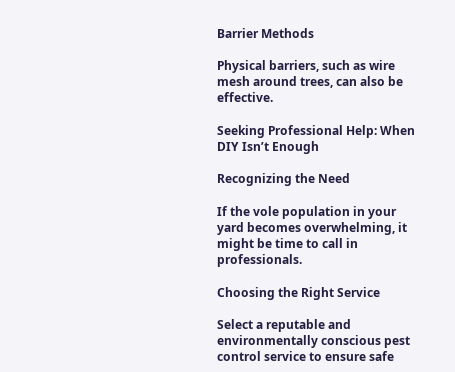Barrier Methods

Physical barriers, such as wire mesh around trees, can also be effective.

Seeking Professional Help: When DIY Isn’t Enough

Recognizing the Need

If the vole population in your yard becomes overwhelming, it might be time to call in professionals.

Choosing the Right Service

Select a reputable and environmentally conscious pest control service to ensure safe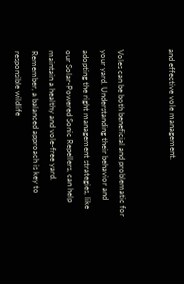and effective vole management.


Voles can be both beneficial and problematic for your yard. Understanding their behavior and adopting the right management strategies, like our Solar-Powered Sonic Repellers, can help maintain a healthy and vole-free yard. Remember, a balanced approach is key to responsible wildlife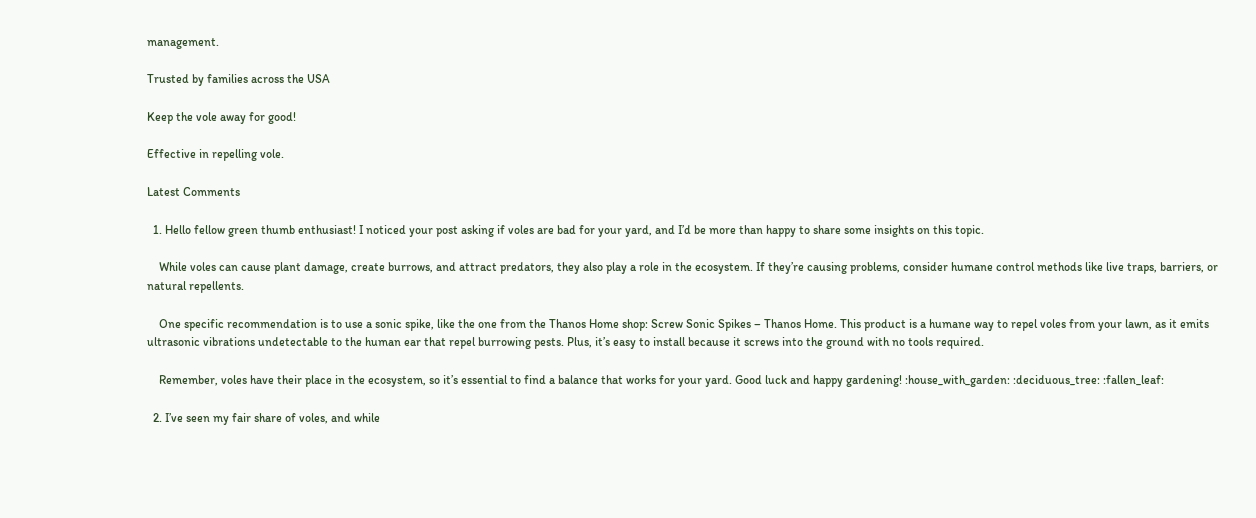management.

Trusted by families across the USA

Keep the vole away for good!

Effective in repelling vole.

Latest Comments

  1. Hello fellow green thumb enthusiast! I noticed your post asking if voles are bad for your yard, and I’d be more than happy to share some insights on this topic.

    While voles can cause plant damage, create burrows, and attract predators, they also play a role in the ecosystem. If they’re causing problems, consider humane control methods like live traps, barriers, or natural repellents.

    One specific recommendation is to use a sonic spike, like the one from the Thanos Home shop: Screw Sonic Spikes – Thanos Home. This product is a humane way to repel voles from your lawn, as it emits ultrasonic vibrations undetectable to the human ear that repel burrowing pests. Plus, it’s easy to install because it screws into the ground with no tools required.

    Remember, voles have their place in the ecosystem, so it’s essential to find a balance that works for your yard. Good luck and happy gardening! :house_with_garden: :deciduous_tree: :fallen_leaf:

  2. I’ve seen my fair share of voles, and while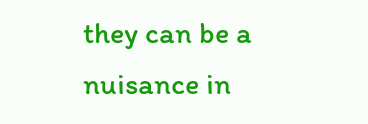they can be a nuisance in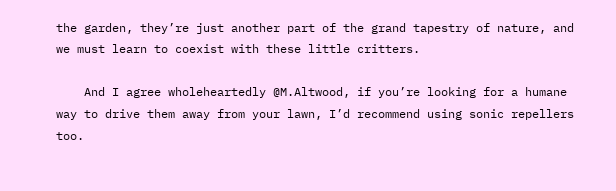the garden, they’re just another part of the grand tapestry of nature, and we must learn to coexist with these little critters.

    And I agree wholeheartedly @M.Altwood, if you’re looking for a humane way to drive them away from your lawn, I’d recommend using sonic repellers too.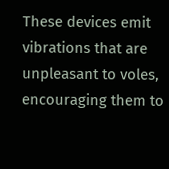These devices emit vibrations that are unpleasant to voles, encouraging them to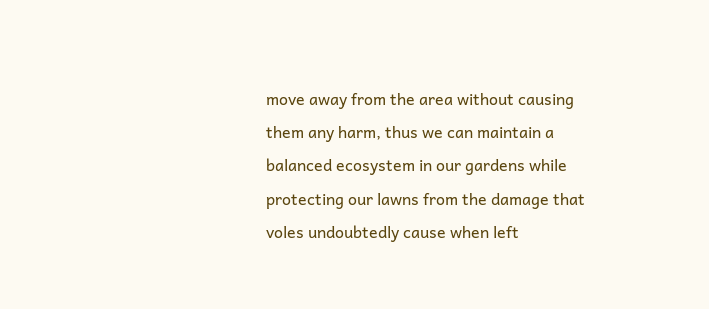move away from the area without causing them any harm, thus we can maintain a balanced ecosystem in our gardens while protecting our lawns from the damage that voles undoubtedly cause when left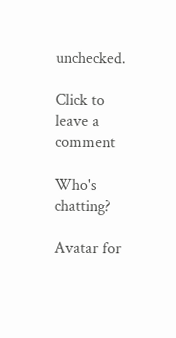unchecked.

Click to leave a comment

Who's chatting?

Avatar for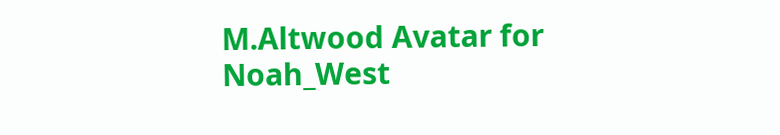M.Altwood Avatar for Noah_West